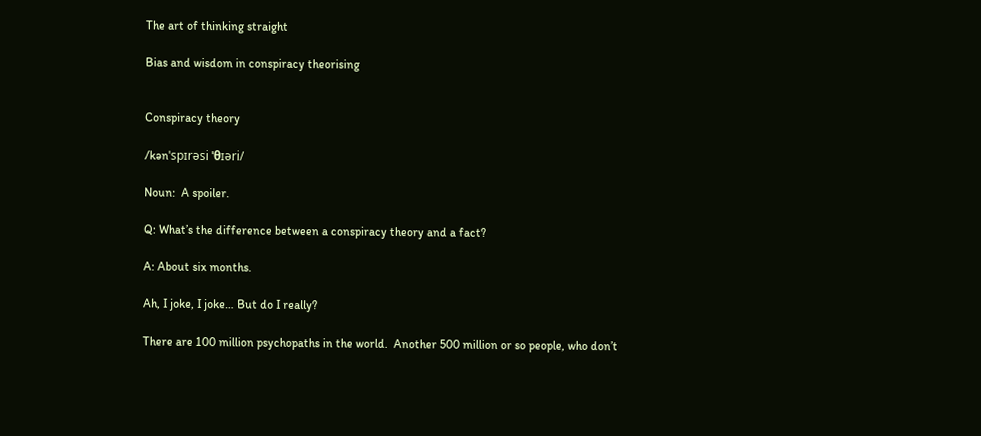The art of thinking straight

Bias and wisdom in conspiracy theorising


Conspiracy theory

/kənˈspɪrəsi ˈθɪəri/

Noun:  A spoiler.

Q: What’s the difference between a conspiracy theory and a fact?

A: About six months.

Ah, I joke, I joke… But do I really?

There are 100 million psychopaths in the world.  Another 500 million or so people, who don’t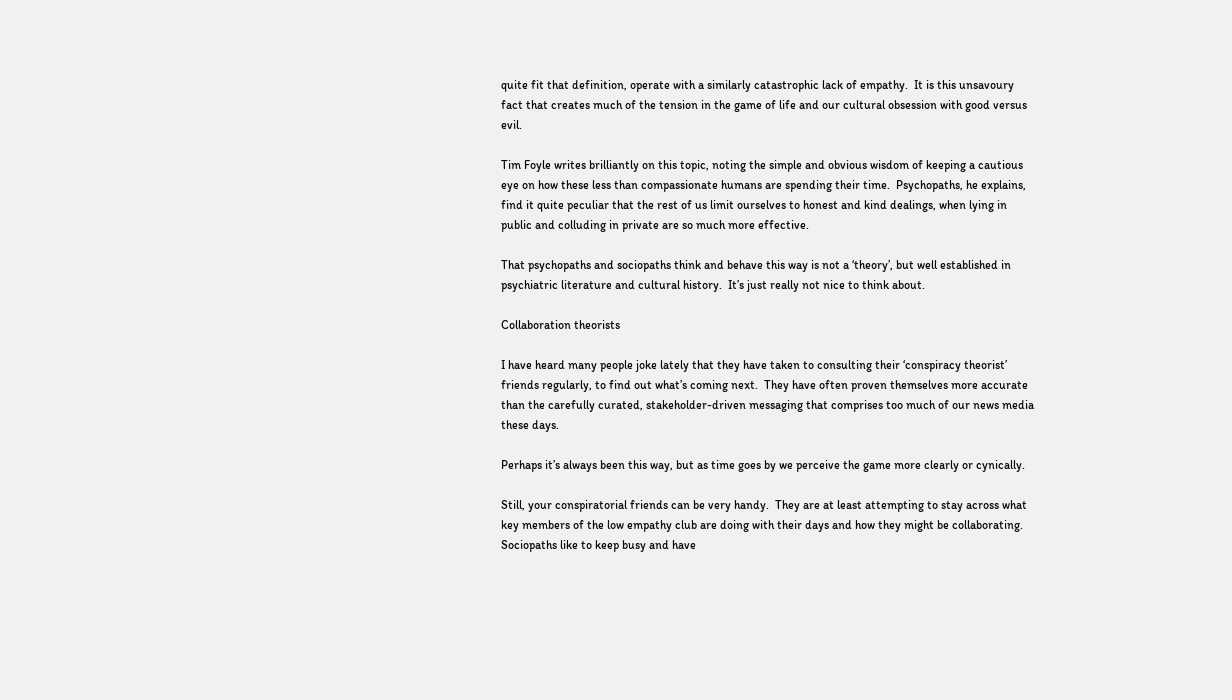quite fit that definition, operate with a similarly catastrophic lack of empathy.  It is this unsavoury fact that creates much of the tension in the game of life and our cultural obsession with good versus evil.

Tim Foyle writes brilliantly on this topic, noting the simple and obvious wisdom of keeping a cautious eye on how these less than compassionate humans are spending their time.  Psychopaths, he explains, find it quite peculiar that the rest of us limit ourselves to honest and kind dealings, when lying in public and colluding in private are so much more effective.

That psychopaths and sociopaths think and behave this way is not a ‘theory’, but well established in psychiatric literature and cultural history.  It’s just really not nice to think about.

Collaboration theorists

I have heard many people joke lately that they have taken to consulting their ‘conspiracy theorist’ friends regularly, to find out what’s coming next.  They have often proven themselves more accurate than the carefully curated, stakeholder-driven messaging that comprises too much of our news media these days.

Perhaps it’s always been this way, but as time goes by we perceive the game more clearly or cynically.

Still, your conspiratorial friends can be very handy.  They are at least attempting to stay across what key members of the low empathy club are doing with their days and how they might be collaborating.  Sociopaths like to keep busy and have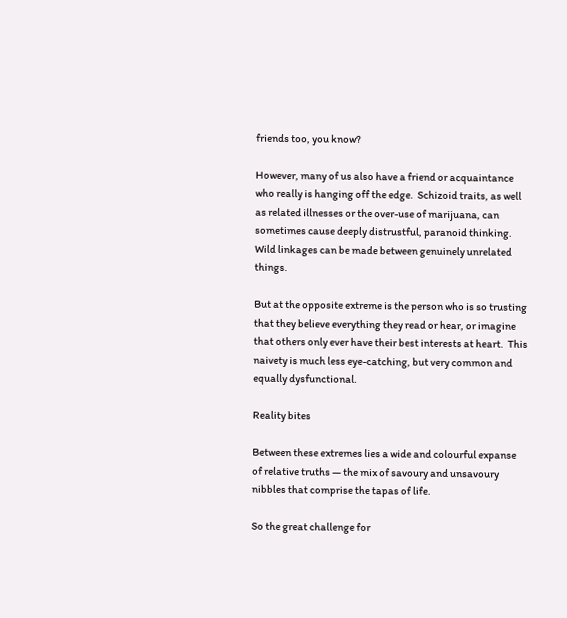friends too, you know?

However, many of us also have a friend or acquaintance who really is hanging off the edge.  Schizoid traits, as well as related illnesses or the over-use of marijuana, can sometimes cause deeply distrustful, paranoid thinking.  Wild linkages can be made between genuinely unrelated things.

But at the opposite extreme is the person who is so trusting that they believe everything they read or hear, or imagine that others only ever have their best interests at heart.  This naivety is much less eye-catching, but very common and equally dysfunctional.

Reality bites

Between these extremes lies a wide and colourful expanse of relative truths — the mix of savoury and unsavoury nibbles that comprise the tapas of life.

So the great challenge for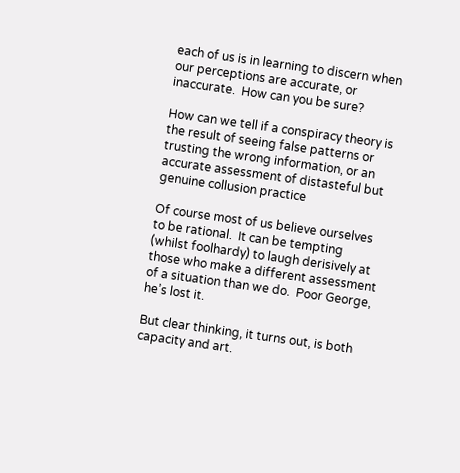each of us is in learning to discern when our perceptions are accurate, or inaccurate.  How can you be sure?

How can we tell if a conspiracy theory is the result of seeing false patterns or trusting the wrong information, or an accurate assessment of distasteful but genuine collusion practice

Of course most of us believe ourselves to be rational.  It can be tempting (whilst foolhardy) to laugh derisively at those who make a different assessment of a situation than we do.  Poor George, he’s lost it.

But clear thinking, it turns out, is both capacity and art.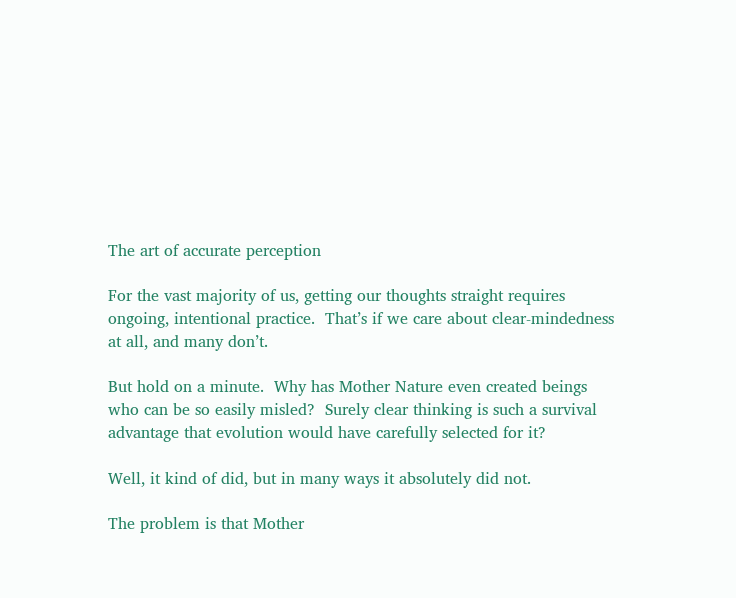The art of accurate perception

For the vast majority of us, getting our thoughts straight requires ongoing, intentional practice.  That’s if we care about clear-mindedness at all, and many don’t.

But hold on a minute.  Why has Mother Nature even created beings who can be so easily misled?  Surely clear thinking is such a survival advantage that evolution would have carefully selected for it?

Well, it kind of did, but in many ways it absolutely did not.

The problem is that Mother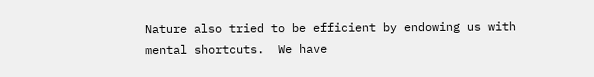Nature also tried to be efficient by endowing us with mental shortcuts.  We have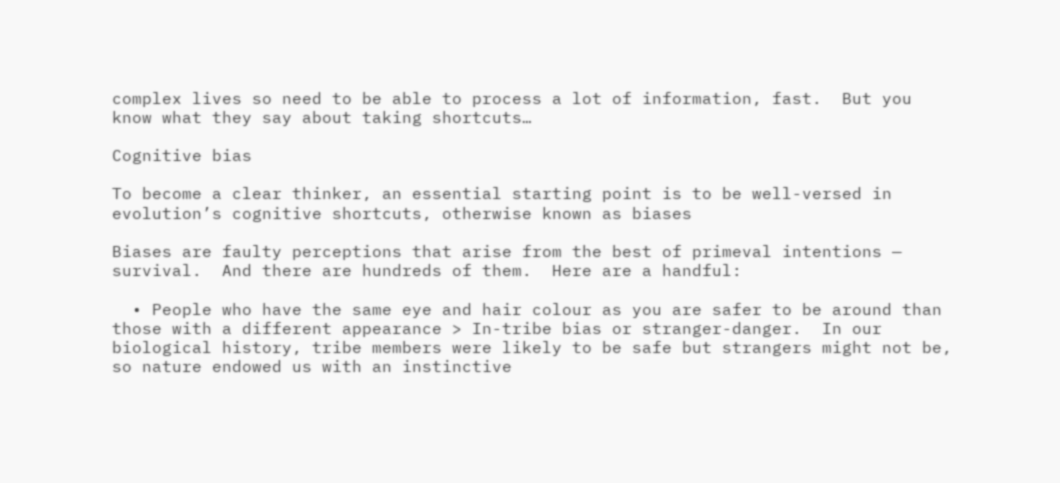complex lives so need to be able to process a lot of information, fast.  But you know what they say about taking shortcuts…

Cognitive bias

To become a clear thinker, an essential starting point is to be well-versed in evolution’s cognitive shortcuts, otherwise known as biases

Biases are faulty perceptions that arise from the best of primeval intentions — survival.  And there are hundreds of them.  Here are a handful:

  • People who have the same eye and hair colour as you are safer to be around than those with a different appearance > In-tribe bias or stranger-danger.  In our biological history, tribe members were likely to be safe but strangers might not be, so nature endowed us with an instinctive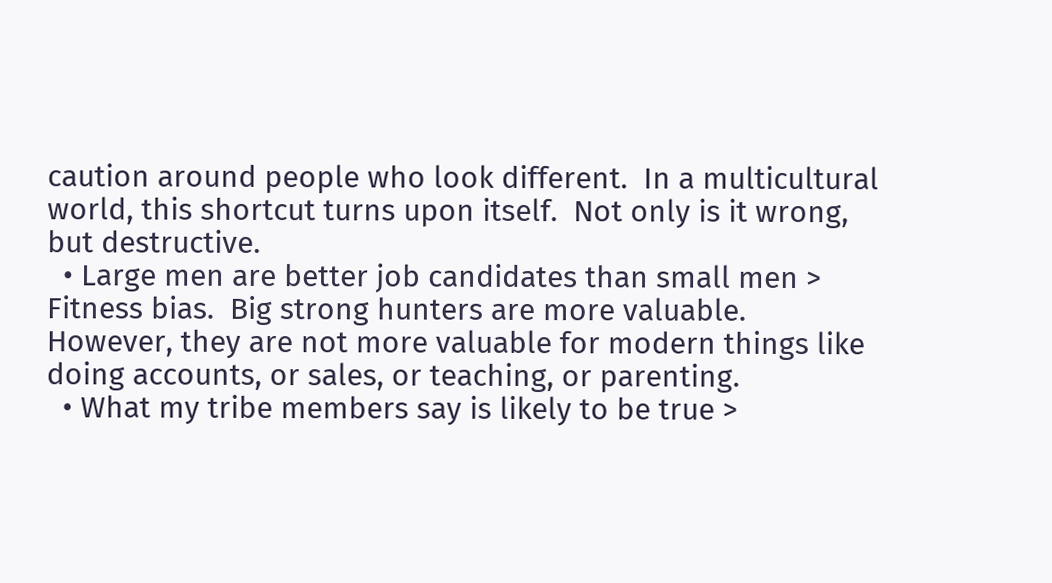caution around people who look different.  In a multicultural world, this shortcut turns upon itself.  Not only is it wrong, but destructive.
  • Large men are better job candidates than small men > Fitness bias.  Big strong hunters are more valuable.  However, they are not more valuable for modern things like doing accounts, or sales, or teaching, or parenting.
  • What my tribe members say is likely to be true >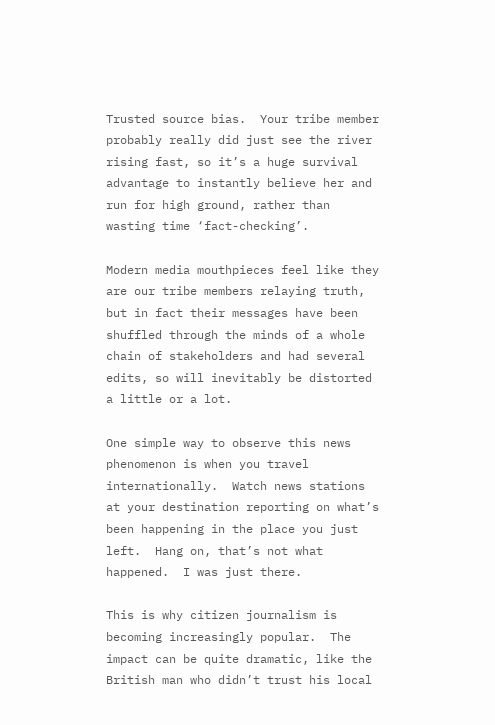Trusted source bias.  Your tribe member probably really did just see the river rising fast, so it’s a huge survival advantage to instantly believe her and run for high ground, rather than wasting time ‘fact-checking’.

Modern media mouthpieces feel like they are our tribe members relaying truth, but in fact their messages have been shuffled through the minds of a whole chain of stakeholders and had several edits, so will inevitably be distorted a little or a lot.

One simple way to observe this news phenomenon is when you travel internationally.  Watch news stations at your destination reporting on what’s been happening in the place you just left.  Hang on, that’s not what happened.  I was just there.

This is why citizen journalism is becoming increasingly popular.  The impact can be quite dramatic, like the British man who didn’t trust his local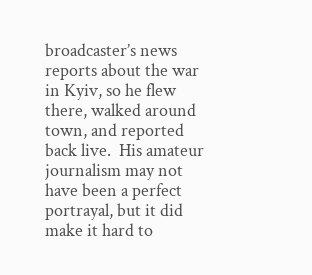broadcaster’s news reports about the war in Kyiv, so he flew there, walked around town, and reported back live.  His amateur journalism may not have been a perfect portrayal, but it did make it hard to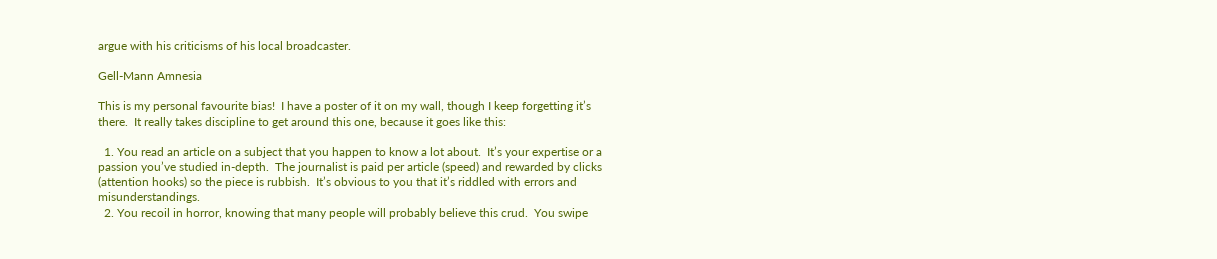argue with his criticisms of his local broadcaster.

Gell-Mann Amnesia

This is my personal favourite bias!  I have a poster of it on my wall, though I keep forgetting it’s there.  It really takes discipline to get around this one, because it goes like this:

  1. You read an article on a subject that you happen to know a lot about.  It’s your expertise or a passion you’ve studied in-depth.  The journalist is paid per article (speed) and rewarded by clicks (attention hooks) so the piece is rubbish.  It’s obvious to you that it’s riddled with errors and misunderstandings.
  2. You recoil in horror, knowing that many people will probably believe this crud.  You swipe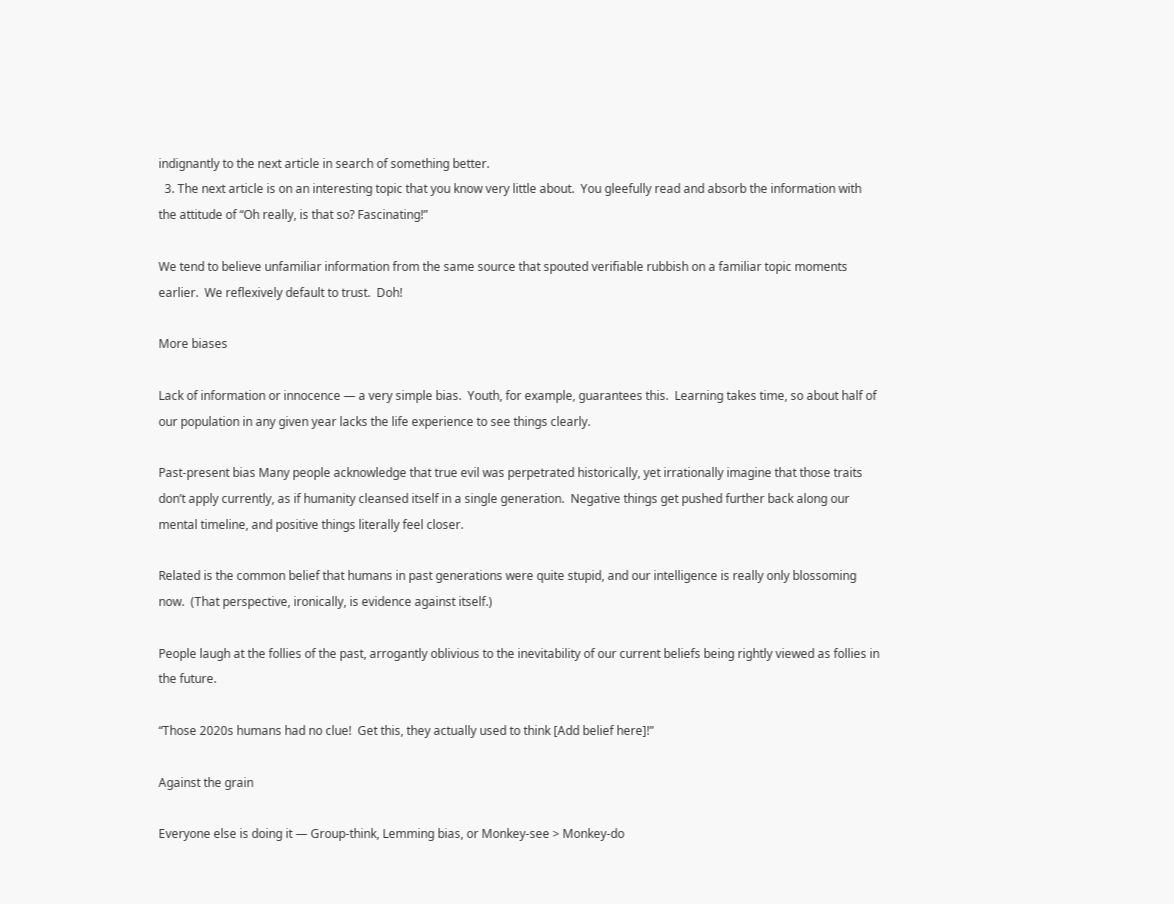indignantly to the next article in search of something better.
  3. The next article is on an interesting topic that you know very little about.  You gleefully read and absorb the information with the attitude of “Oh really, is that so? Fascinating!”

We tend to believe unfamiliar information from the same source that spouted verifiable rubbish on a familiar topic moments earlier.  We reflexively default to trust.  Doh!

More biases

Lack of information or innocence — a very simple bias.  Youth, for example, guarantees this.  Learning takes time, so about half of our population in any given year lacks the life experience to see things clearly.

Past-present bias Many people acknowledge that true evil was perpetrated historically, yet irrationally imagine that those traits don’t apply currently, as if humanity cleansed itself in a single generation.  Negative things get pushed further back along our mental timeline, and positive things literally feel closer.

Related is the common belief that humans in past generations were quite stupid, and our intelligence is really only blossoming now.  (That perspective, ironically, is evidence against itself.)

People laugh at the follies of the past, arrogantly oblivious to the inevitability of our current beliefs being rightly viewed as follies in the future.

“Those 2020s humans had no clue!  Get this, they actually used to think [Add belief here]!”

Against the grain

Everyone else is doing it — Group-think, Lemming bias, or Monkey-see > Monkey-do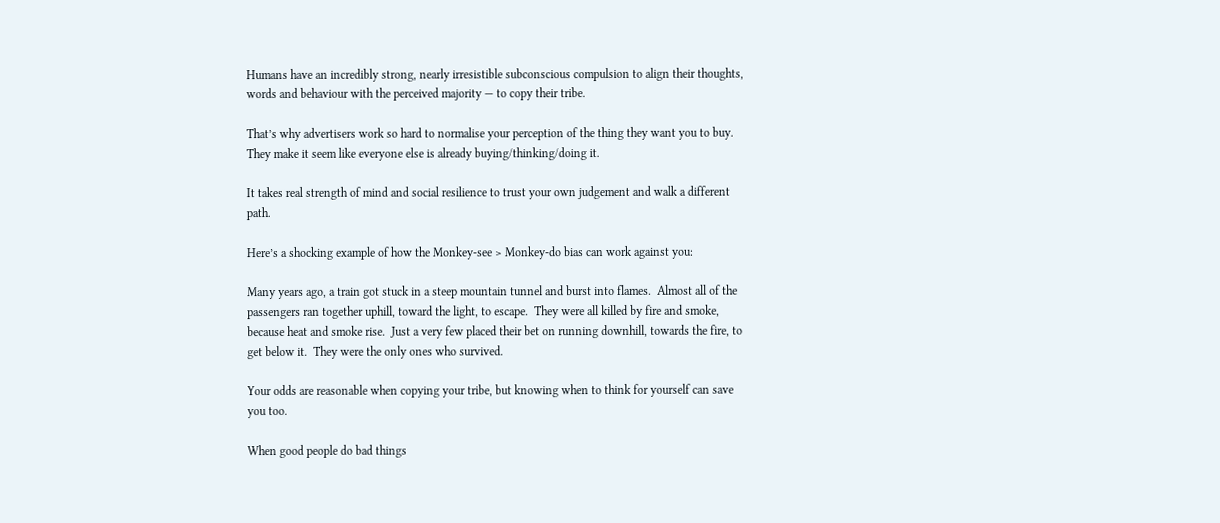Humans have an incredibly strong, nearly irresistible subconscious compulsion to align their thoughts, words and behaviour with the perceived majority — to copy their tribe.

That’s why advertisers work so hard to normalise your perception of the thing they want you to buy.  They make it seem like everyone else is already buying/thinking/doing it.

It takes real strength of mind and social resilience to trust your own judgement and walk a different path.

Here’s a shocking example of how the Monkey-see > Monkey-do bias can work against you:

Many years ago, a train got stuck in a steep mountain tunnel and burst into flames.  Almost all of the passengers ran together uphill, toward the light, to escape.  They were all killed by fire and smoke, because heat and smoke rise.  Just a very few placed their bet on running downhill, towards the fire, to get below it.  They were the only ones who survived.

Your odds are reasonable when copying your tribe, but knowing when to think for yourself can save you too.

When good people do bad things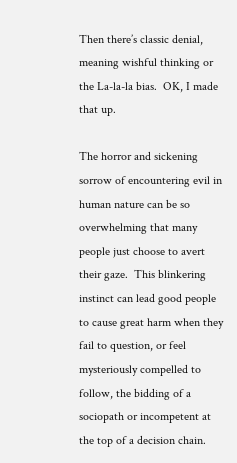Then there’s classic denial, meaning wishful thinking or the La-la-la bias.  OK, I made that up.

The horror and sickening sorrow of encountering evil in human nature can be so overwhelming that many people just choose to avert their gaze.  This blinkering instinct can lead good people to cause great harm when they fail to question, or feel mysteriously compelled to follow, the bidding of a sociopath or incompetent at the top of a decision chain.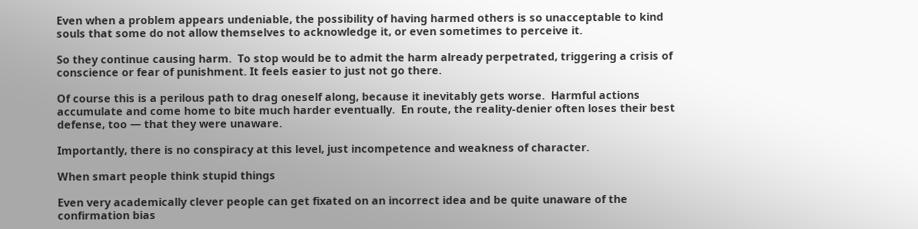Even when a problem appears undeniable, the possibility of having harmed others is so unacceptable to kind souls that some do not allow themselves to acknowledge it, or even sometimes to perceive it.

So they continue causing harm.  To stop would be to admit the harm already perpetrated, triggering a crisis of conscience or fear of punishment. It feels easier to just not go there.

Of course this is a perilous path to drag oneself along, because it inevitably gets worse.  Harmful actions accumulate and come home to bite much harder eventually.  En route, the reality-denier often loses their best defense, too — that they were unaware.

Importantly, there is no conspiracy at this level, just incompetence and weakness of character.

When smart people think stupid things

Even very academically clever people can get fixated on an incorrect idea and be quite unaware of the confirmation bias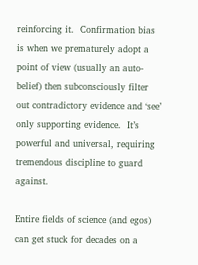reinforcing it.  Confirmation bias is when we prematurely adopt a point of view (usually an auto-belief) then subconsciously filter out contradictory evidence and ‘see’ only supporting evidence.  It’s powerful and universal, requiring tremendous discipline to guard against.

Entire fields of science (and egos) can get stuck for decades on a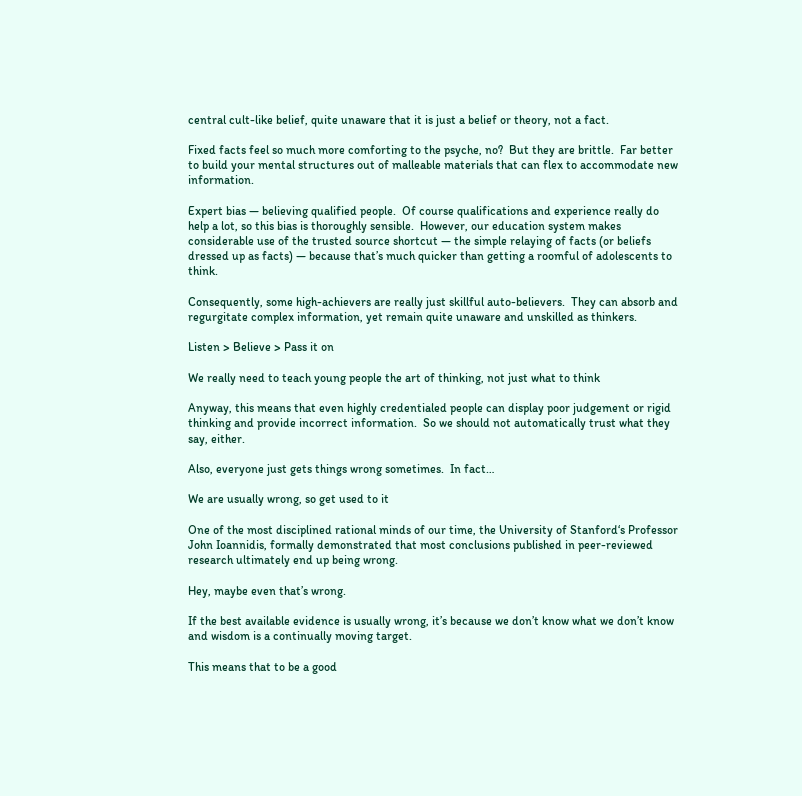central cult-like belief, quite unaware that it is just a belief or theory, not a fact.

Fixed facts feel so much more comforting to the psyche, no?  But they are brittle.  Far better to build your mental structures out of malleable materials that can flex to accommodate new information.

Expert bias — believing qualified people.  Of course qualifications and experience really do help a lot, so this bias is thoroughly sensible.  However, our education system makes considerable use of the trusted source shortcut — the simple relaying of facts (or beliefs dressed up as facts) — because that’s much quicker than getting a roomful of adolescents to think.

Consequently, some high-achievers are really just skillful auto-believers.  They can absorb and regurgitate complex information, yet remain quite unaware and unskilled as thinkers.

Listen > Believe > Pass it on

We really need to teach young people the art of thinking, not just what to think

Anyway, this means that even highly credentialed people can display poor judgement or rigid thinking and provide incorrect information.  So we should not automatically trust what they say, either.

Also, everyone just gets things wrong sometimes.  In fact…

We are usually wrong, so get used to it

One of the most disciplined rational minds of our time, the University of Stanford‘s Professor John Ioannidis, formally demonstrated that most conclusions published in peer-reviewed research ultimately end up being wrong.

Hey, maybe even that’s wrong.

If the best available evidence is usually wrong, it’s because we don’t know what we don’t know and wisdom is a continually moving target.

This means that to be a good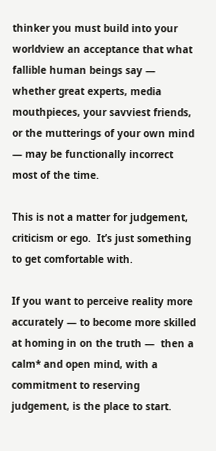thinker you must build into your worldview an acceptance that what fallible human beings say — whether great experts, media mouthpieces, your savviest friends, or the mutterings of your own mind — may be functionally incorrect most of the time.

This is not a matter for judgement, criticism or ego.  It’s just something to get comfortable with.

If you want to perceive reality more accurately — to become more skilled at homing in on the truth —  then a calm* and open mind, with a commitment to reserving judgement, is the place to start.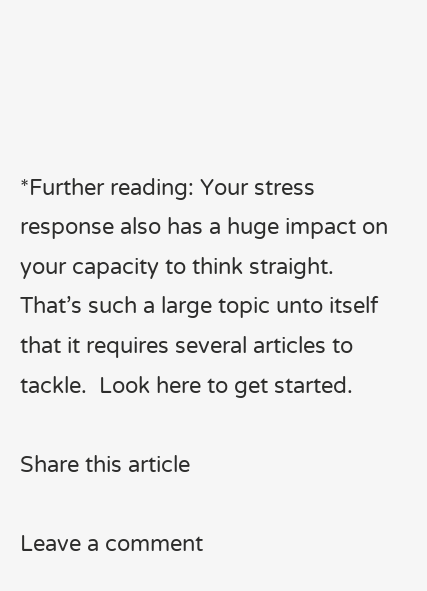*Further reading: Your stress response also has a huge impact on your capacity to think straight.  That’s such a large topic unto itself that it requires several articles to tackle.  Look here to get started.

Share this article

Leave a comment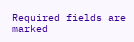Required fields are marked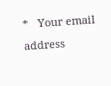*   Your email address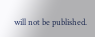will not be published.